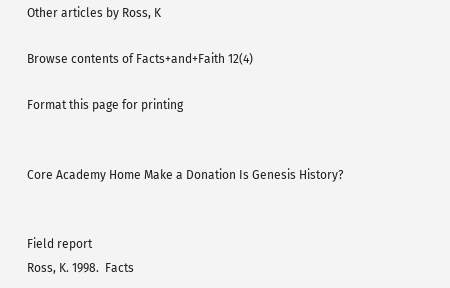Other articles by Ross, K

Browse contents of Facts+and+Faith 12(4)

Format this page for printing


Core Academy Home Make a Donation Is Genesis History?


Field report
Ross, K. 1998.  Facts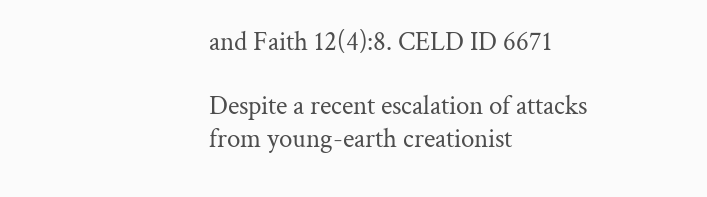and Faith 12(4):8. CELD ID 6671

Despite a recent escalation of attacks from young-earth creationist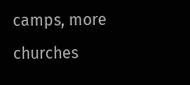camps, more churches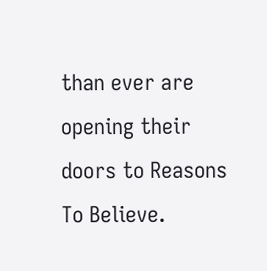than ever are opening their doors to Reasons To Believe.